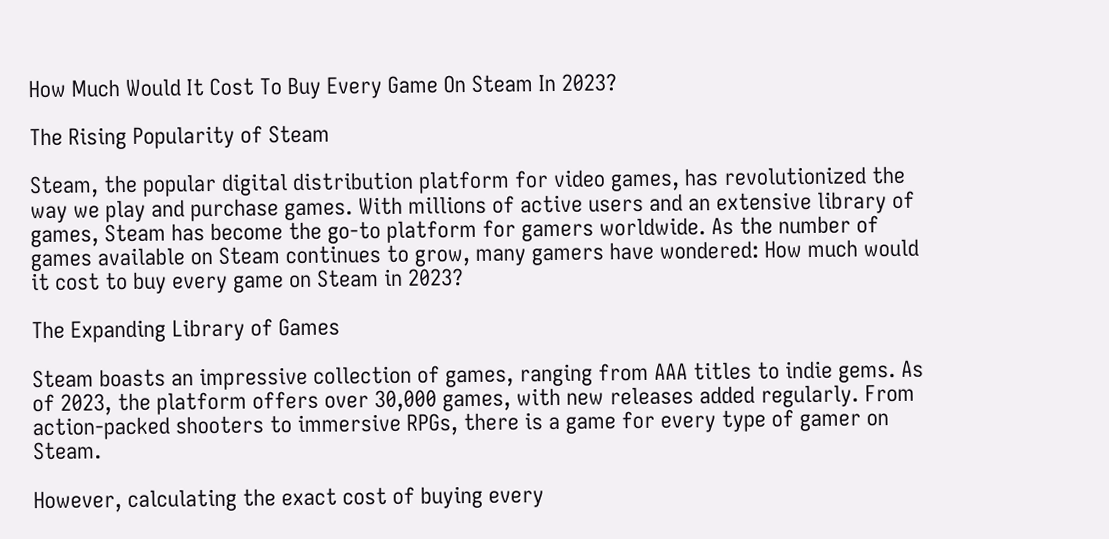How Much Would It Cost To Buy Every Game On Steam In 2023?

The Rising Popularity of Steam

Steam, the popular digital distribution platform for video games, has revolutionized the way we play and purchase games. With millions of active users and an extensive library of games, Steam has become the go-to platform for gamers worldwide. As the number of games available on Steam continues to grow, many gamers have wondered: How much would it cost to buy every game on Steam in 2023?

The Expanding Library of Games

Steam boasts an impressive collection of games, ranging from AAA titles to indie gems. As of 2023, the platform offers over 30,000 games, with new releases added regularly. From action-packed shooters to immersive RPGs, there is a game for every type of gamer on Steam.

However, calculating the exact cost of buying every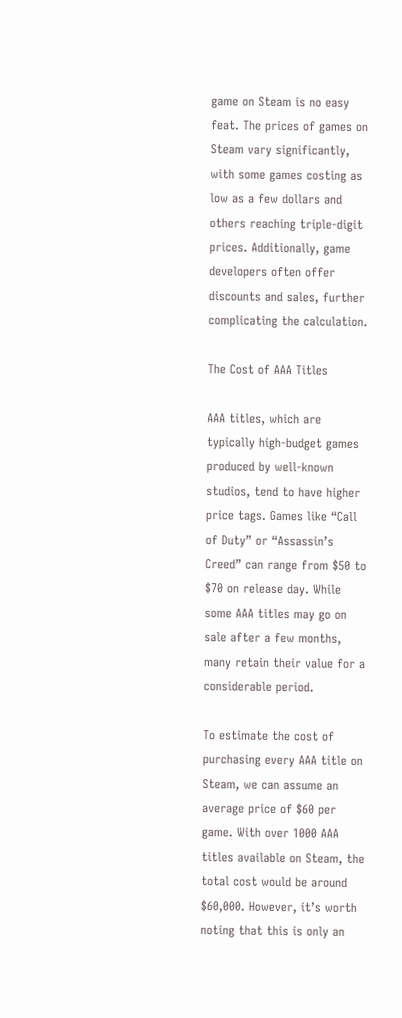game on Steam is no easy feat. The prices of games on Steam vary significantly, with some games costing as low as a few dollars and others reaching triple-digit prices. Additionally, game developers often offer discounts and sales, further complicating the calculation.

The Cost of AAA Titles

AAA titles, which are typically high-budget games produced by well-known studios, tend to have higher price tags. Games like “Call of Duty” or “Assassin’s Creed” can range from $50 to $70 on release day. While some AAA titles may go on sale after a few months, many retain their value for a considerable period.

To estimate the cost of purchasing every AAA title on Steam, we can assume an average price of $60 per game. With over 1000 AAA titles available on Steam, the total cost would be around $60,000. However, it’s worth noting that this is only an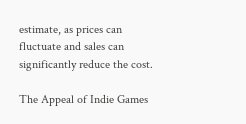estimate, as prices can fluctuate and sales can significantly reduce the cost.

The Appeal of Indie Games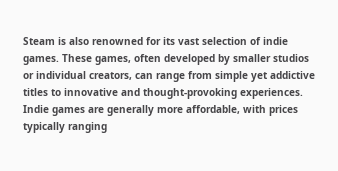Steam is also renowned for its vast selection of indie games. These games, often developed by smaller studios or individual creators, can range from simple yet addictive titles to innovative and thought-provoking experiences. Indie games are generally more affordable, with prices typically ranging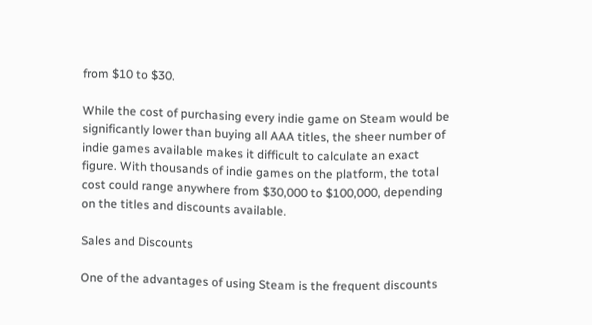from $10 to $30.

While the cost of purchasing every indie game on Steam would be significantly lower than buying all AAA titles, the sheer number of indie games available makes it difficult to calculate an exact figure. With thousands of indie games on the platform, the total cost could range anywhere from $30,000 to $100,000, depending on the titles and discounts available.

Sales and Discounts

One of the advantages of using Steam is the frequent discounts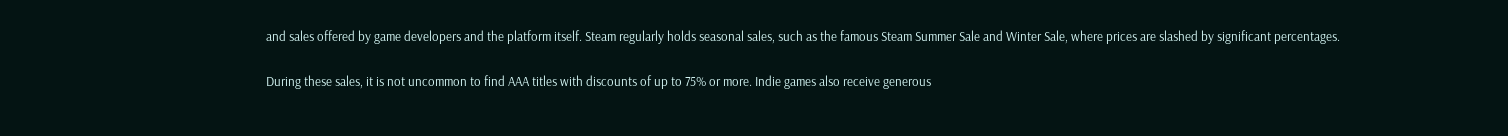and sales offered by game developers and the platform itself. Steam regularly holds seasonal sales, such as the famous Steam Summer Sale and Winter Sale, where prices are slashed by significant percentages.

During these sales, it is not uncommon to find AAA titles with discounts of up to 75% or more. Indie games also receive generous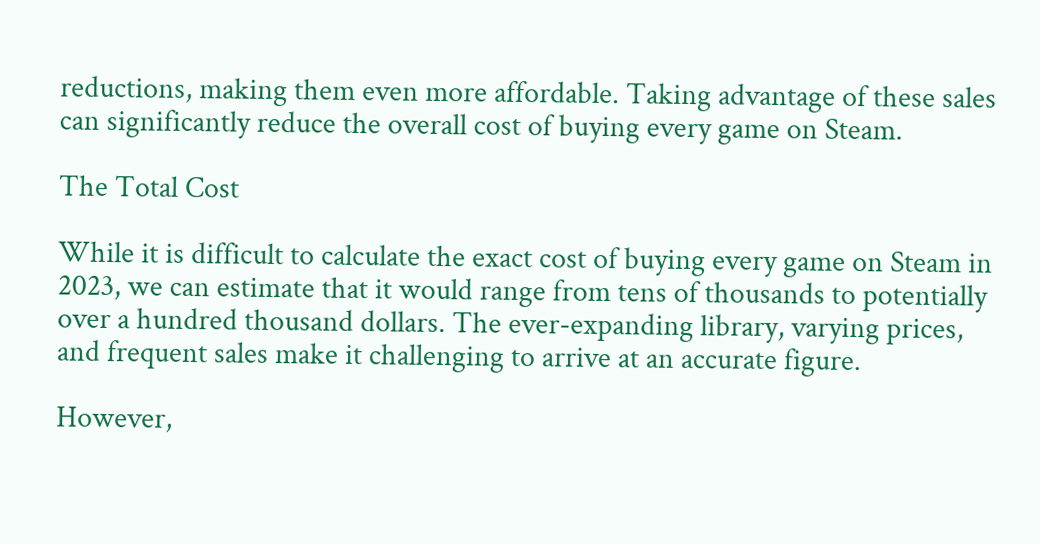reductions, making them even more affordable. Taking advantage of these sales can significantly reduce the overall cost of buying every game on Steam.

The Total Cost

While it is difficult to calculate the exact cost of buying every game on Steam in 2023, we can estimate that it would range from tens of thousands to potentially over a hundred thousand dollars. The ever-expanding library, varying prices, and frequent sales make it challenging to arrive at an accurate figure.

However,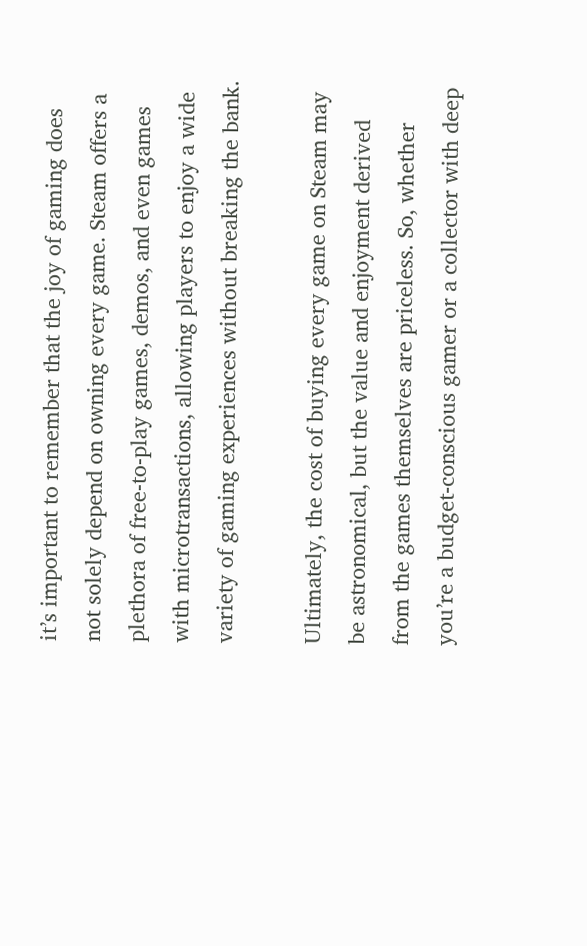it’s important to remember that the joy of gaming does not solely depend on owning every game. Steam offers a plethora of free-to-play games, demos, and even games with microtransactions, allowing players to enjoy a wide variety of gaming experiences without breaking the bank.

Ultimately, the cost of buying every game on Steam may be astronomical, but the value and enjoyment derived from the games themselves are priceless. So, whether you’re a budget-conscious gamer or a collector with deep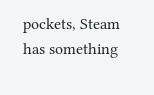pockets, Steam has something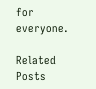for everyone.

Related Posts